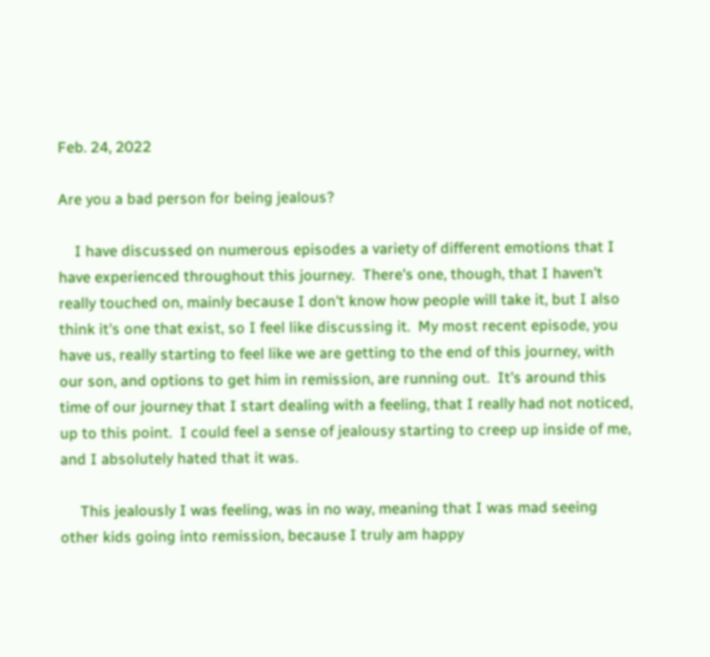Feb. 24, 2022

Are you a bad person for being jealous?

    I have discussed on numerous episodes a variety of different emotions that I have experienced throughout this journey.  There's one, though, that I haven't really touched on, mainly because I don't know how people will take it, but I also think it's one that exist, so I feel like discussing it.  My most recent episode, you have us, really starting to feel like we are getting to the end of this journey, with our son, and options to get him in remission, are running out.  It's around this time of our journey that I start dealing with a feeling, that I really had not noticed, up to this point.  I could feel a sense of jealousy starting to creep up inside of me, and I absolutely hated that it was.

     This jealously I was feeling, was in no way, meaning that I was mad seeing other kids going into remission, because I truly am happy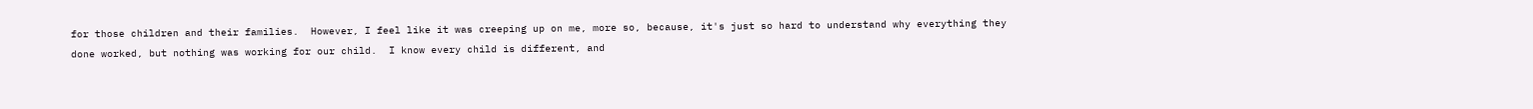for those children and their families.  However, I feel like it was creeping up on me, more so, because, it's just so hard to understand why everything they done worked, but nothing was working for our child.  I know every child is different, and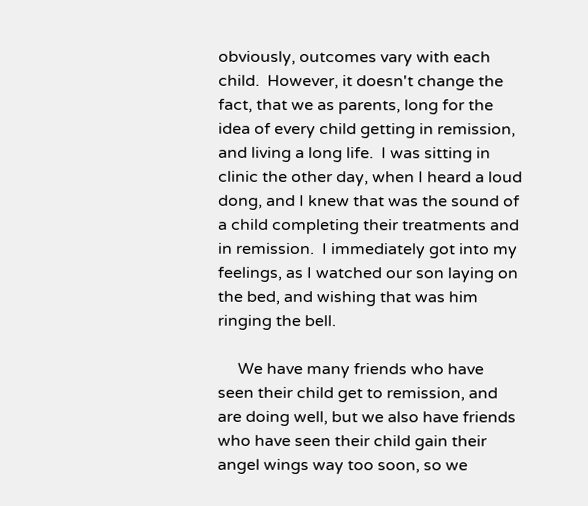obviously, outcomes vary with each child.  However, it doesn't change the fact, that we as parents, long for the idea of every child getting in remission, and living a long life.  I was sitting in clinic the other day, when I heard a loud dong, and I knew that was the sound of a child completing their treatments and in remission.  I immediately got into my feelings, as I watched our son laying on the bed, and wishing that was him ringing the bell.

     We have many friends who have seen their child get to remission, and are doing well, but we also have friends who have seen their child gain their angel wings way too soon, so we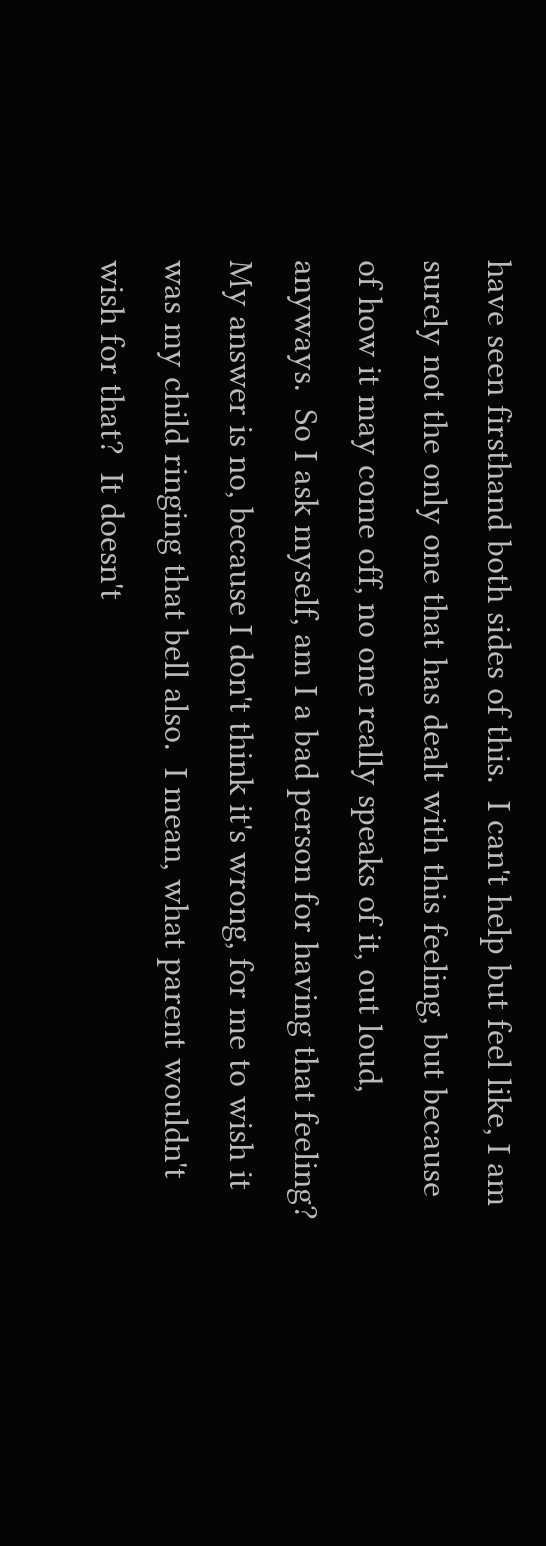have seen firsthand both sides of this.  I can't help but feel like, I am surely not the only one that has dealt with this feeling, but because of how it may come off, no one really speaks of it, out loud, anyways.  So I ask myself, am I a bad person for having that feeling?  My answer is no, because I don't think it's wrong, for me to wish it was my child ringing that bell also.  I mean, what parent wouldn't wish for that?  It doesn't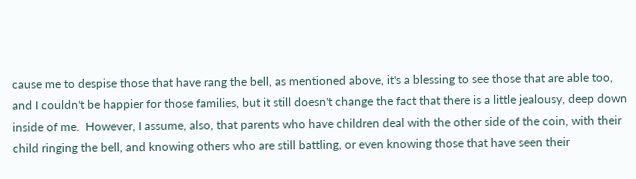cause me to despise those that have rang the bell, as mentioned above, it's a blessing to see those that are able too, and I couldn't be happier for those families, but it still doesn't change the fact that there is a little jealousy, deep down inside of me.  However, I assume, also, that parents who have children deal with the other side of the coin, with their child ringing the bell, and knowing others who are still battling, or even knowing those that have seen their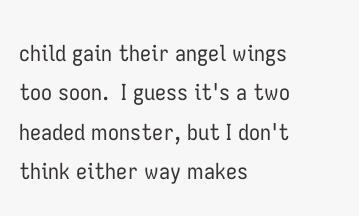child gain their angel wings too soon.  I guess it's a two headed monster, but I don't think either way makes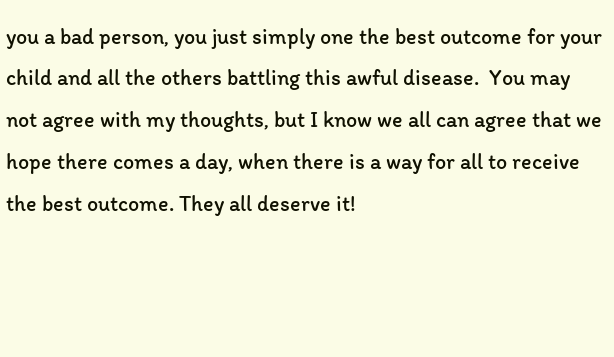you a bad person, you just simply one the best outcome for your child and all the others battling this awful disease.  You may not agree with my thoughts, but I know we all can agree that we hope there comes a day, when there is a way for all to receive the best outcome. They all deserve it!